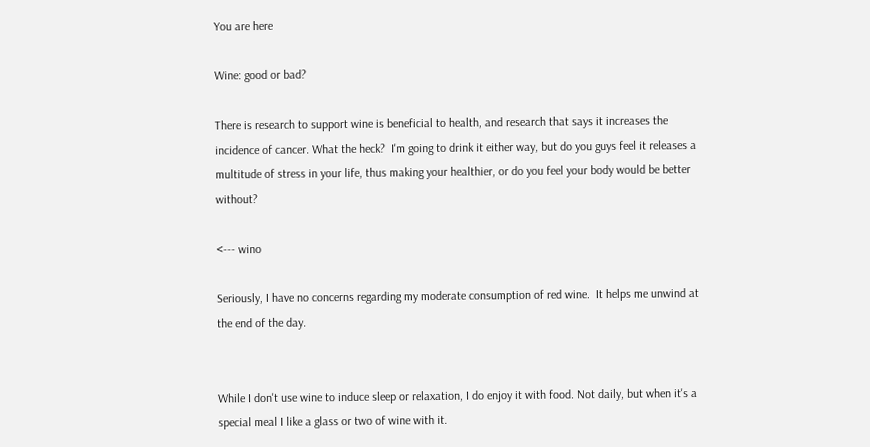You are here

Wine: good or bad?

There is research to support wine is beneficial to health, and research that says it increases the incidence of cancer. What the heck?  I'm going to drink it either way, but do you guys feel it releases a multitude of stress in your life, thus making your healthier, or do you feel your body would be better without?

<--- wino

Seriously, I have no concerns regarding my moderate consumption of red wine.  It helps me unwind at the end of the day.


While I don't use wine to induce sleep or relaxation, I do enjoy it with food. Not daily, but when it's a special meal I like a glass or two of wine with it.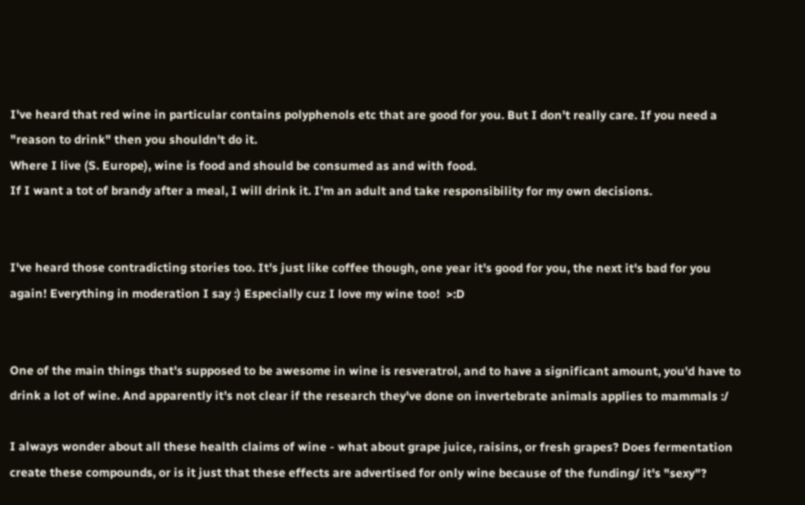I've heard that red wine in particular contains polyphenols etc that are good for you. But I don't really care. If you need a "reason to drink" then you shouldn't do it.
Where I live (S. Europe), wine is food and should be consumed as and with food.
If I want a tot of brandy after a meal, I will drink it. I'm an adult and take responsibility for my own decisions.


I've heard those contradicting stories too. It's just like coffee though, one year it's good for you, the next it's bad for you again! Everything in moderation I say :) Especially cuz I love my wine too!  >:D


One of the main things that's supposed to be awesome in wine is resveratrol, and to have a significant amount, you'd have to drink a lot of wine. And apparently it's not clear if the research they've done on invertebrate animals applies to mammals :/

I always wonder about all these health claims of wine - what about grape juice, raisins, or fresh grapes? Does fermentation create these compounds, or is it just that these effects are advertised for only wine because of the funding/ it's "sexy"?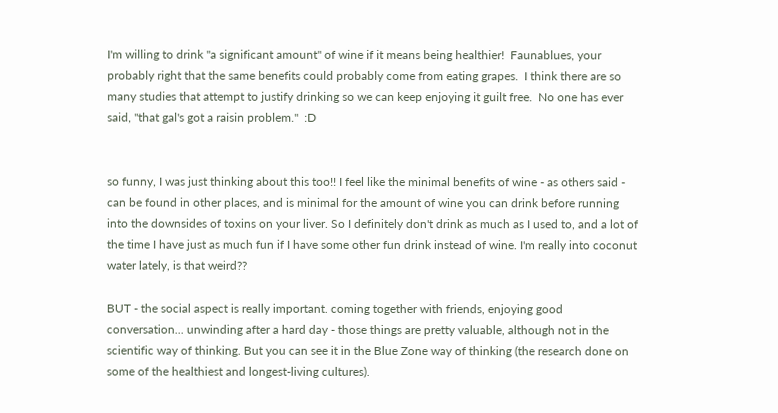I'm willing to drink "a significant amount" of wine if it means being healthier!  Faunablues, your probably right that the same benefits could probably come from eating grapes.  I think there are so many studies that attempt to justify drinking so we can keep enjoying it guilt free.  No one has ever said, "that gal's got a raisin problem."  :D


so funny, I was just thinking about this too!! I feel like the minimal benefits of wine - as others said - can be found in other places, and is minimal for the amount of wine you can drink before running into the downsides of toxins on your liver. So I definitely don't drink as much as I used to, and a lot of the time I have just as much fun if I have some other fun drink instead of wine. I'm really into coconut water lately, is that weird??

BUT - the social aspect is really important. coming together with friends, enjoying good conversation... unwinding after a hard day - those things are pretty valuable, although not in the scientific way of thinking. But you can see it in the Blue Zone way of thinking (the research done on some of the healthiest and longest-living cultures).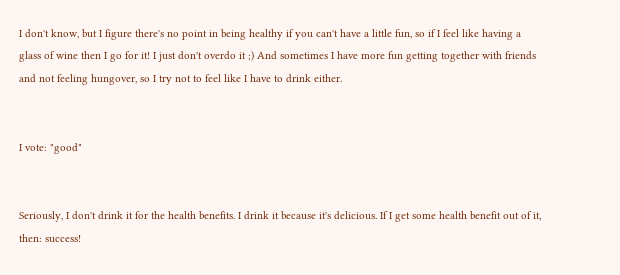I don't know, but I figure there's no point in being healthy if you can't have a little fun, so if I feel like having a glass of wine then I go for it! I just don't overdo it ;) And sometimes I have more fun getting together with friends and not feeling hungover, so I try not to feel like I have to drink either.


I vote: "good"


Seriously, I don't drink it for the health benefits. I drink it because it's delicious. If I get some health benefit out of it, then: success!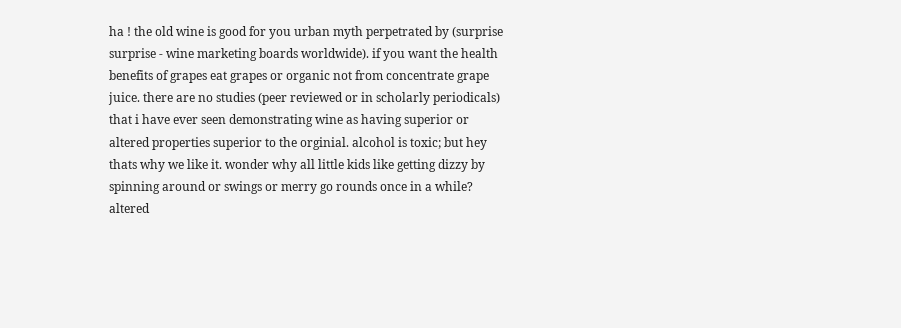ha ! the old wine is good for you urban myth perpetrated by (surprise surprise - wine marketing boards worldwide). if you want the health benefits of grapes eat grapes or organic not from concentrate grape juice. there are no studies (peer reviewed or in scholarly periodicals) that i have ever seen demonstrating wine as having superior or altered properties superior to the orginial. alcohol is toxic; but hey thats why we like it. wonder why all little kids like getting dizzy by spinning around or swings or merry go rounds once in a while? altered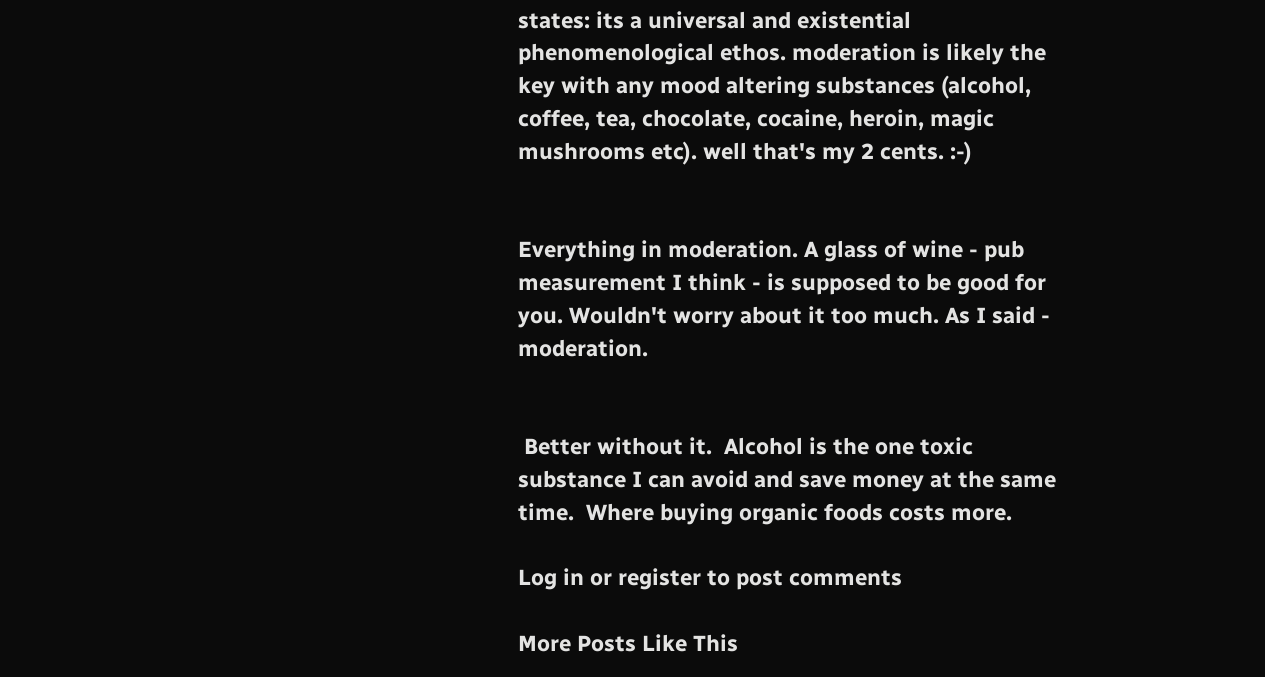states: its a universal and existential phenomenological ethos. moderation is likely the key with any mood altering substances (alcohol, coffee, tea, chocolate, cocaine, heroin, magic mushrooms etc). well that's my 2 cents. :-)


Everything in moderation. A glass of wine - pub measurement I think - is supposed to be good for you. Wouldn't worry about it too much. As I said - moderation.


 Better without it.  Alcohol is the one toxic substance I can avoid and save money at the same time.  Where buying organic foods costs more.

Log in or register to post comments

More Posts Like This